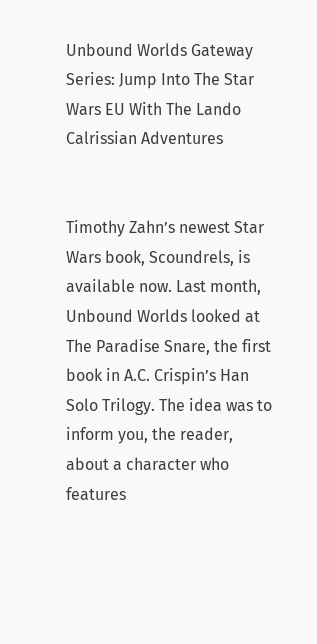Unbound Worlds Gateway Series: Jump Into The Star Wars EU With The Lando Calrissian Adventures


Timothy Zahn’s newest Star Wars book, Scoundrels, is available now. Last month, Unbound Worlds looked at The Paradise Snare, the first book in A.C. Crispin’s Han Solo Trilogy. The idea was to inform you, the reader, about a character who features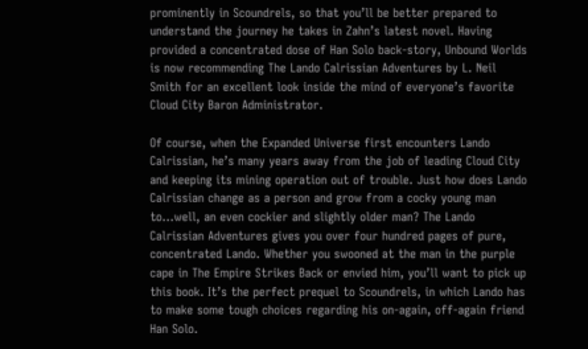prominently in Scoundrels, so that you’ll be better prepared to understand the journey he takes in Zahn’s latest novel. Having provided a concentrated dose of Han Solo back-story, Unbound Worlds is now recommending The Lando Calrissian Adventures by L. Neil Smith for an excellent look inside the mind of everyone’s favorite Cloud City Baron Administrator.

Of course, when the Expanded Universe first encounters Lando Calrissian, he’s many years away from the job of leading Cloud City and keeping its mining operation out of trouble. Just how does Lando Calrissian change as a person and grow from a cocky young man to…well, an even cockier and slightly older man? The Lando Calrissian Adventures gives you over four hundred pages of pure, concentrated Lando. Whether you swooned at the man in the purple cape in The Empire Strikes Back or envied him, you’ll want to pick up this book. It’s the perfect prequel to Scoundrels, in which Lando has to make some tough choices regarding his on-again, off-again friend Han Solo.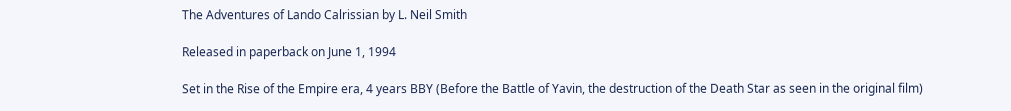The Adventures of Lando Calrissian by L. Neil Smith

Released in paperback on June 1, 1994

Set in the Rise of the Empire era, 4 years BBY (Before the Battle of Yavin, the destruction of the Death Star as seen in the original film)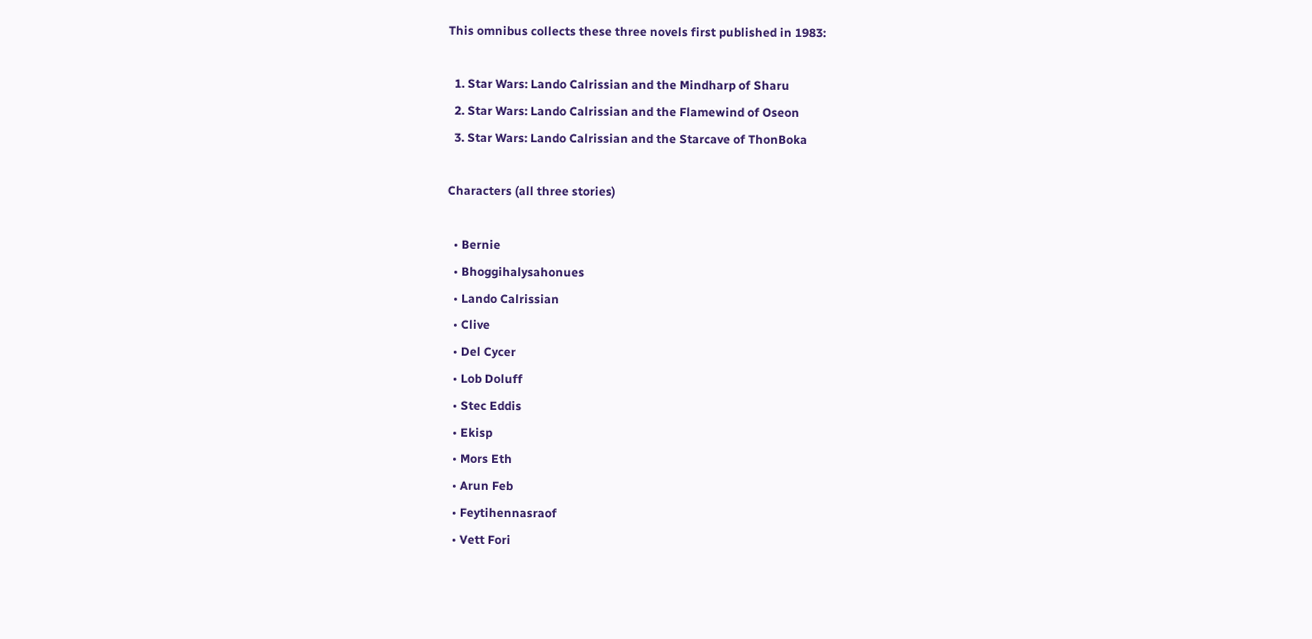This omnibus collects these three novels first published in 1983:

  1. Star Wars: Lando Calrissian and the Mindharp of Sharu
  2. Star Wars: Lando Calrissian and the Flamewind of Oseon
  3. Star Wars: Lando Calrissian and the Starcave of ThonBoka

Characters (all three stories)

  • Bernie
  • Bhoggihalysahonues
  • Lando Calrissian
  • Clive
  • Del Cycer
  • Lob Doluff
  • Stec Eddis
  • Ekisp
  • Mors Eth
  • Arun Feb
  • Feytihennasraof
  • Vett Fori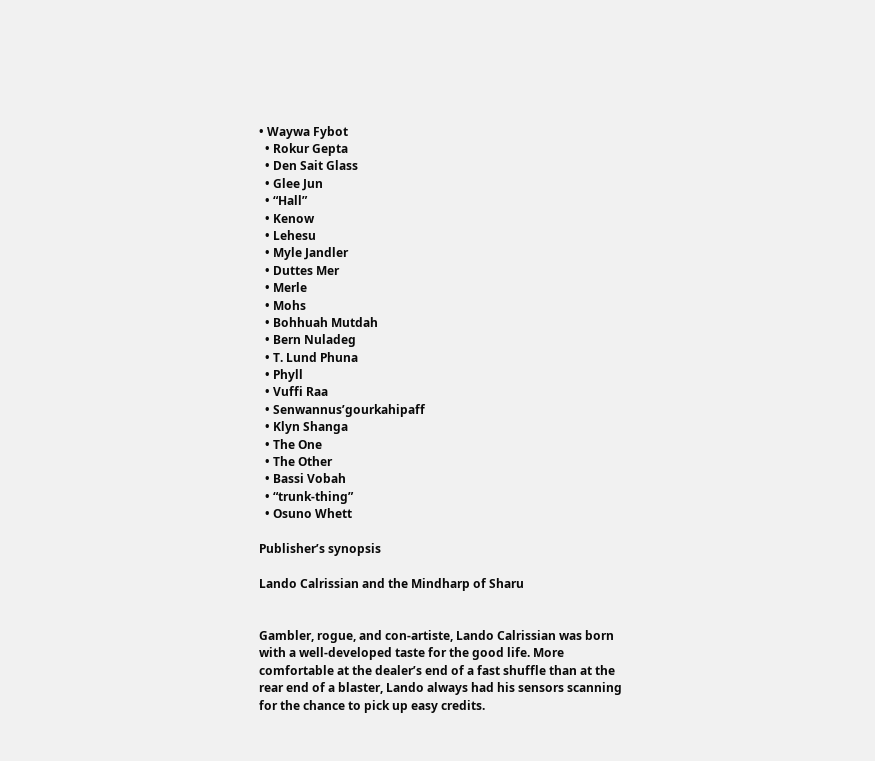• Waywa Fybot
  • Rokur Gepta
  • Den Sait Glass
  • Glee Jun
  • “Hall”
  • Kenow
  • Lehesu
  • Myle Jandler
  • Duttes Mer
  • Merle
  • Mohs
  • Bohhuah Mutdah
  • Bern Nuladeg
  • T. Lund Phuna
  • Phyll
  • Vuffi Raa
  • Senwannus’gourkahipaff
  • Klyn Shanga
  • The One
  • The Other
  • Bassi Vobah
  • “trunk-thing”
  • Osuno Whett

Publisher’s synopsis

Lando Calrissian and the Mindharp of Sharu


Gambler, rogue, and con-artiste, Lando Calrissian was born with a well-developed taste for the good life. More comfortable at the dealer’s end of a fast shuffle than at the rear end of a blaster, Lando always had his sensors scanning for the chance to pick up easy credits.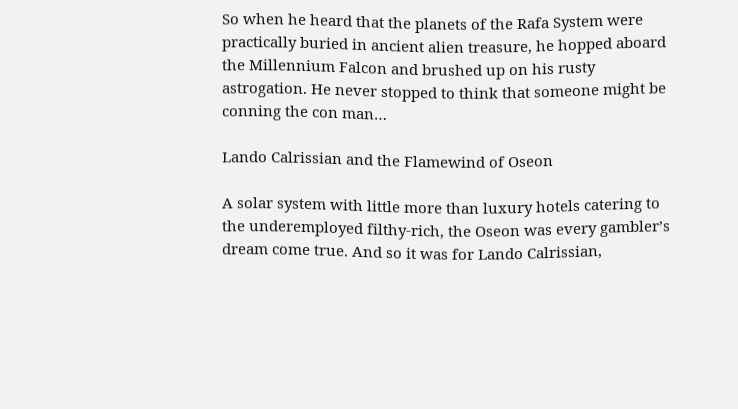So when he heard that the planets of the Rafa System were practically buried in ancient alien treasure, he hopped aboard the Millennium Falcon and brushed up on his rusty astrogation. He never stopped to think that someone might be conning the con man…

Lando Calrissian and the Flamewind of Oseon

A solar system with little more than luxury hotels catering to the underemployed filthy-rich, the Oseon was every gambler’s dream come true. And so it was for Lando Calrissian,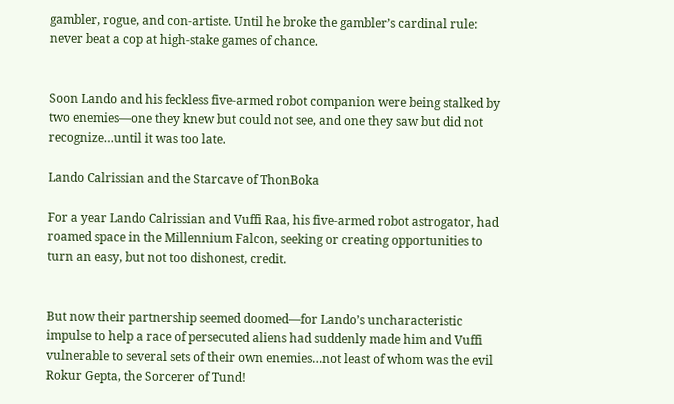gambler, rogue, and con-artiste. Until he broke the gambler’s cardinal rule: never beat a cop at high-stake games of chance.


Soon Lando and his feckless five-armed robot companion were being stalked by two enemies—one they knew but could not see, and one they saw but did not recognize…until it was too late.

Lando Calrissian and the Starcave of ThonBoka

For a year Lando Calrissian and Vuffi Raa, his five-armed robot astrogator, had roamed space in the Millennium Falcon, seeking or creating opportunities to turn an easy, but not too dishonest, credit.


But now their partnership seemed doomed—for Lando’s uncharacteristic impulse to help a race of persecuted aliens had suddenly made him and Vuffi vulnerable to several sets of their own enemies…not least of whom was the evil Rokur Gepta, the Sorcerer of Tund!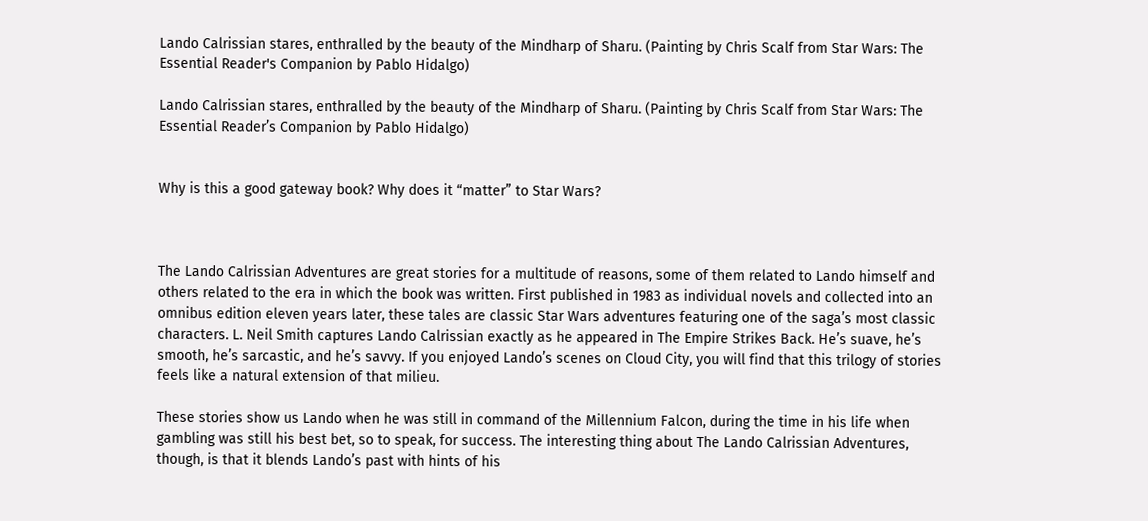Lando Calrissian stares, enthralled by the beauty of the Mindharp of Sharu. (Painting by Chris Scalf from Star Wars: The Essential Reader's Companion by Pablo Hidalgo)

Lando Calrissian stares, enthralled by the beauty of the Mindharp of Sharu. (Painting by Chris Scalf from Star Wars: The Essential Reader’s Companion by Pablo Hidalgo)


Why is this a good gateway book? Why does it “matter” to Star Wars?



The Lando Calrissian Adventures are great stories for a multitude of reasons, some of them related to Lando himself and others related to the era in which the book was written. First published in 1983 as individual novels and collected into an omnibus edition eleven years later, these tales are classic Star Wars adventures featuring one of the saga’s most classic characters. L. Neil Smith captures Lando Calrissian exactly as he appeared in The Empire Strikes Back. He’s suave, he’s smooth, he’s sarcastic, and he’s savvy. If you enjoyed Lando’s scenes on Cloud City, you will find that this trilogy of stories feels like a natural extension of that milieu.

These stories show us Lando when he was still in command of the Millennium Falcon, during the time in his life when gambling was still his best bet, so to speak, for success. The interesting thing about The Lando Calrissian Adventures, though, is that it blends Lando’s past with hints of his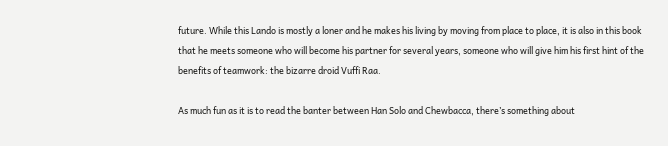future. While this Lando is mostly a loner and he makes his living by moving from place to place, it is also in this book that he meets someone who will become his partner for several years, someone who will give him his first hint of the benefits of teamwork: the bizarre droid Vuffi Raa.

As much fun as it is to read the banter between Han Solo and Chewbacca, there’s something about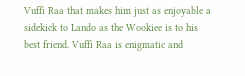Vuffi Raa that makes him just as enjoyable a sidekick to Lando as the Wookiee is to his best friend. Vuffi Raa is enigmatic and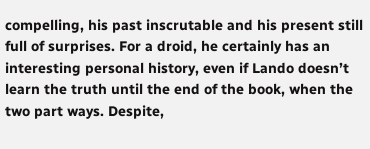compelling, his past inscrutable and his present still full of surprises. For a droid, he certainly has an interesting personal history, even if Lando doesn’t learn the truth until the end of the book, when the two part ways. Despite,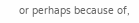or perhaps because of,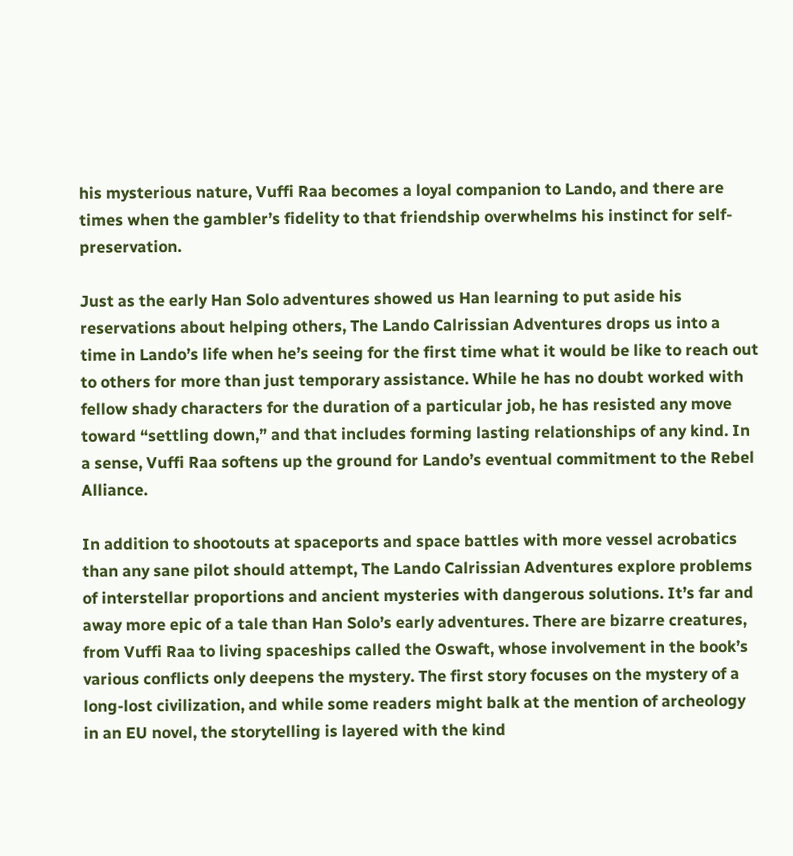his mysterious nature, Vuffi Raa becomes a loyal companion to Lando, and there are times when the gambler’s fidelity to that friendship overwhelms his instinct for self-preservation.

Just as the early Han Solo adventures showed us Han learning to put aside his reservations about helping others, The Lando Calrissian Adventures drops us into a time in Lando’s life when he’s seeing for the first time what it would be like to reach out to others for more than just temporary assistance. While he has no doubt worked with fellow shady characters for the duration of a particular job, he has resisted any move toward “settling down,” and that includes forming lasting relationships of any kind. In a sense, Vuffi Raa softens up the ground for Lando’s eventual commitment to the Rebel Alliance.

In addition to shootouts at spaceports and space battles with more vessel acrobatics than any sane pilot should attempt, The Lando Calrissian Adventures explore problems of interstellar proportions and ancient mysteries with dangerous solutions. It’s far and away more epic of a tale than Han Solo’s early adventures. There are bizarre creatures, from Vuffi Raa to living spaceships called the Oswaft, whose involvement in the book’s various conflicts only deepens the mystery. The first story focuses on the mystery of a long-lost civilization, and while some readers might balk at the mention of archeology in an EU novel, the storytelling is layered with the kind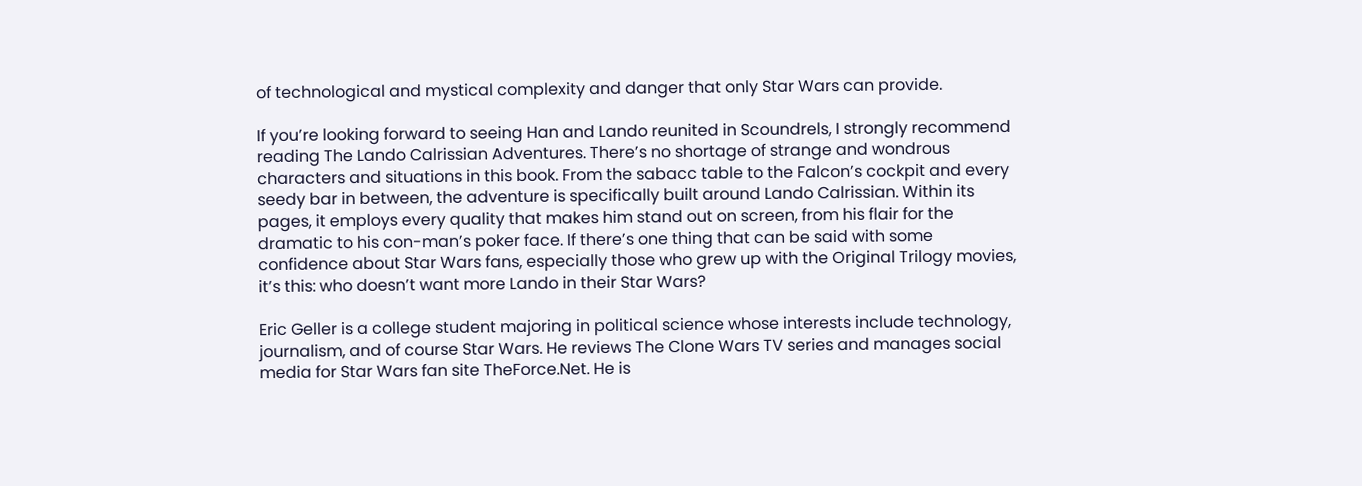of technological and mystical complexity and danger that only Star Wars can provide.

If you’re looking forward to seeing Han and Lando reunited in Scoundrels, I strongly recommend reading The Lando Calrissian Adventures. There’s no shortage of strange and wondrous characters and situations in this book. From the sabacc table to the Falcon’s cockpit and every seedy bar in between, the adventure is specifically built around Lando Calrissian. Within its pages, it employs every quality that makes him stand out on screen, from his flair for the dramatic to his con-man’s poker face. If there’s one thing that can be said with some confidence about Star Wars fans, especially those who grew up with the Original Trilogy movies, it’s this: who doesn’t want more Lando in their Star Wars?

Eric Geller is a college student majoring in political science whose interests include technology, journalism, and of course Star Wars. He reviews The Clone Wars TV series and manages social media for Star Wars fan site TheForce.Net. He is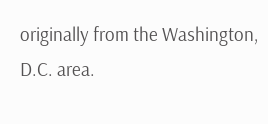originally from the Washington, D.C. area.